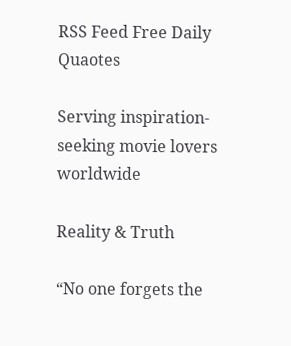RSS Feed Free Daily Quaotes

Serving inspiration-seeking movie lovers worldwide

Reality & Truth

“No one forgets the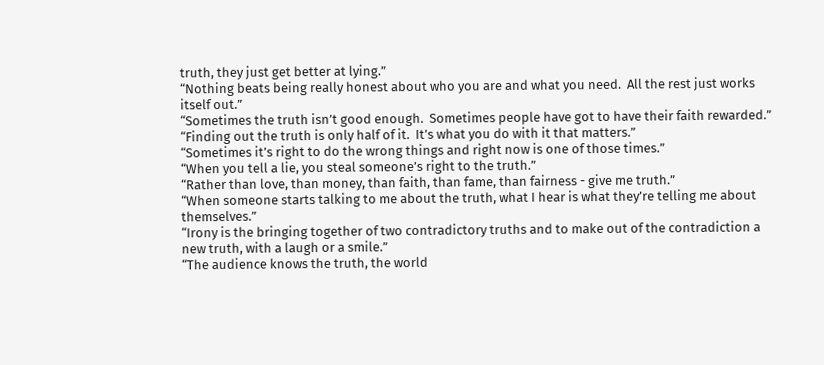truth, they just get better at lying.”
“Nothing beats being really honest about who you are and what you need.  All the rest just works itself out.”
“Sometimes the truth isn’t good enough.  Sometimes people have got to have their faith rewarded.”
“Finding out the truth is only half of it.  It’s what you do with it that matters.”
“Sometimes it’s right to do the wrong things and right now is one of those times.”
“When you tell a lie, you steal someone’s right to the truth.”
“Rather than love, than money, than faith, than fame, than fairness - give me truth.”
“When someone starts talking to me about the truth, what I hear is what they’re telling me about themselves.”
“Irony is the bringing together of two contradictory truths and to make out of the contradiction a new truth, with a laugh or a smile.”
“The audience knows the truth, the world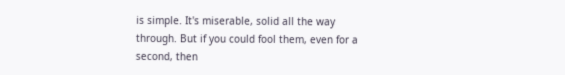is simple. It's miserable, solid all the way through. But if you could fool them, even for a second, then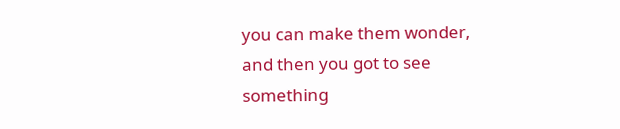you can make them wonder, and then you got to see something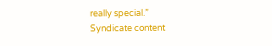really special.”
Syndicate content